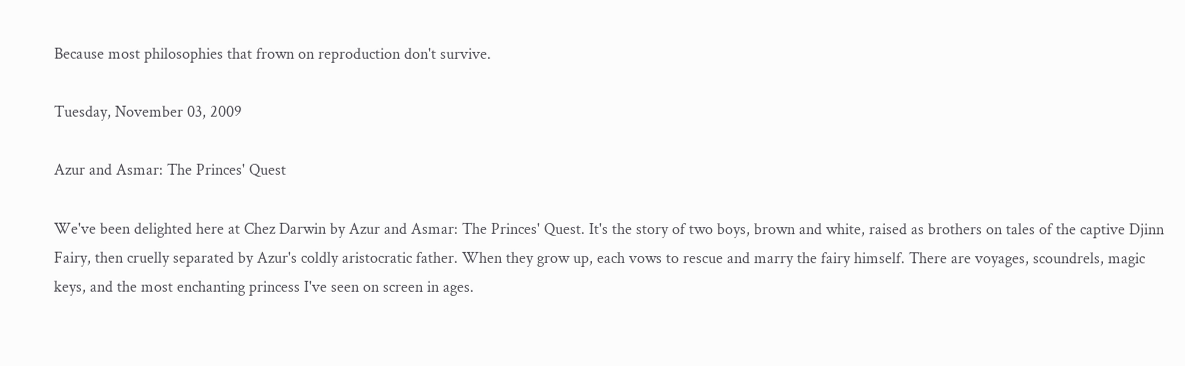Because most philosophies that frown on reproduction don't survive.

Tuesday, November 03, 2009

Azur and Asmar: The Princes' Quest

We've been delighted here at Chez Darwin by Azur and Asmar: The Princes' Quest. It's the story of two boys, brown and white, raised as brothers on tales of the captive Djinn Fairy, then cruelly separated by Azur's coldly aristocratic father. When they grow up, each vows to rescue and marry the fairy himself. There are voyages, scoundrels, magic keys, and the most enchanting princess I've seen on screen in ages.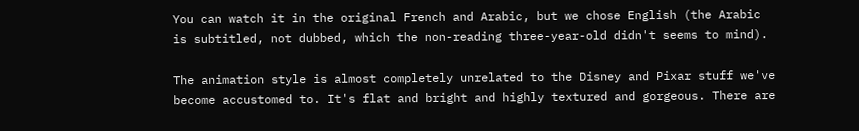You can watch it in the original French and Arabic, but we chose English (the Arabic is subtitled, not dubbed, which the non-reading three-year-old didn't seems to mind).

The animation style is almost completely unrelated to the Disney and Pixar stuff we've become accustomed to. It's flat and bright and highly textured and gorgeous. There are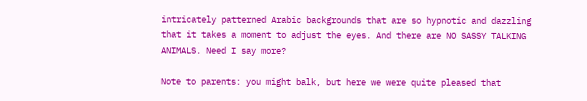intricately patterned Arabic backgrounds that are so hypnotic and dazzling that it takes a moment to adjust the eyes. And there are NO SASSY TALKING ANIMALS. Need I say more?

Note to parents: you might balk, but here we were quite pleased that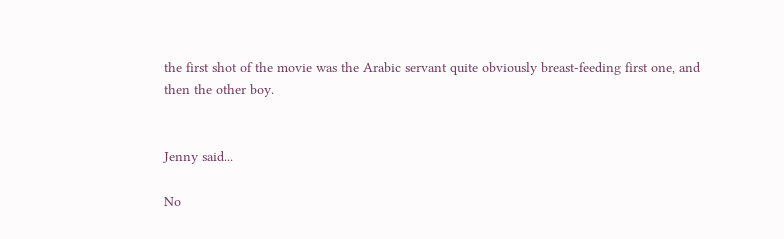the first shot of the movie was the Arabic servant quite obviously breast-feeding first one, and then the other boy.


Jenny said...

No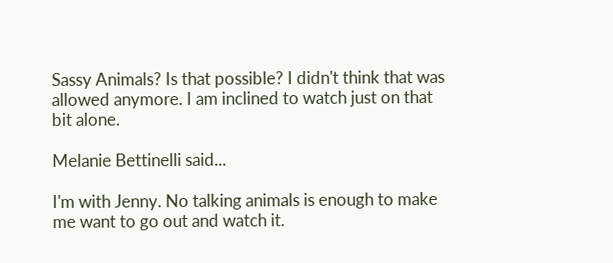Sassy Animals? Is that possible? I didn't think that was allowed anymore. I am inclined to watch just on that bit alone.

Melanie Bettinelli said...

I'm with Jenny. No talking animals is enough to make me want to go out and watch it.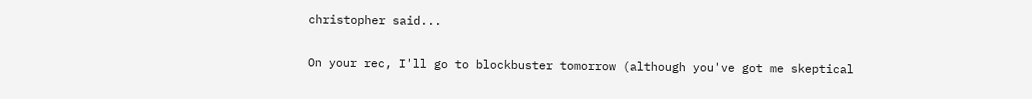christopher said...

On your rec, I'll go to blockbuster tomorrow (although you've got me skeptical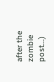after the zombie post...)